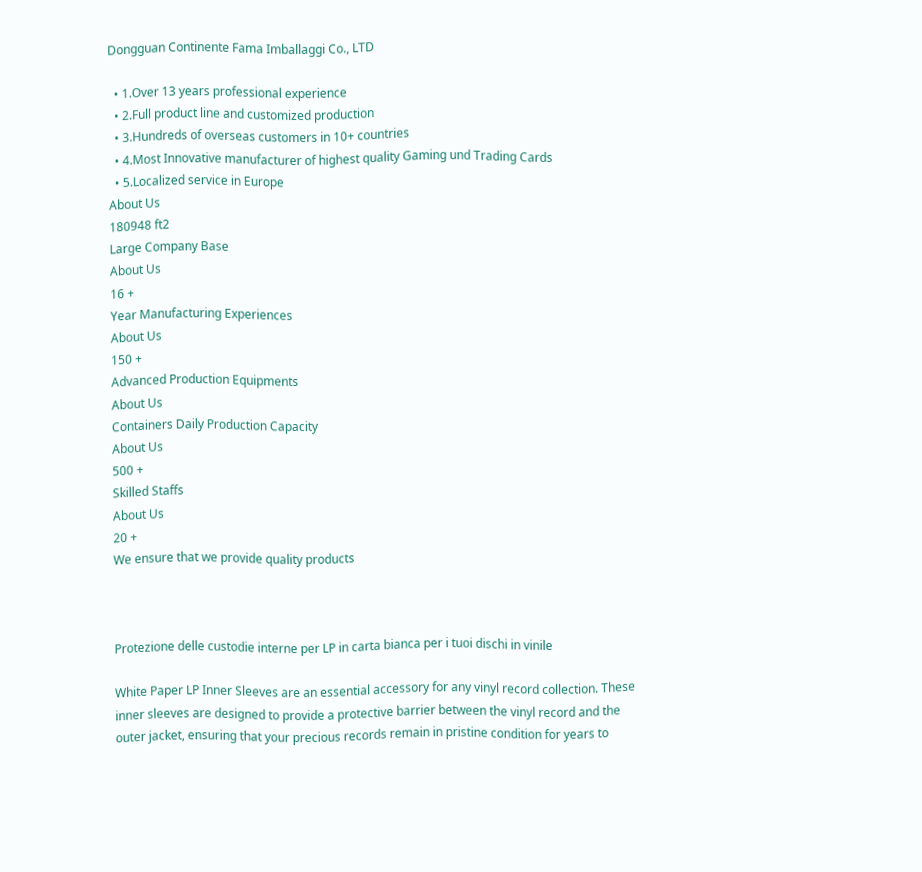Dongguan Continente Fama Imballaggi Co., LTD

  • 1.Over 13 years professional experience
  • 2.Full product line and customized production
  • 3.Hundreds of overseas customers in 10+ countries
  • 4.Most Innovative manufacturer of highest quality Gaming und Trading Cards
  • 5.Localized service in Europe
About Us
180948 ft2
Large Company Base
About Us
16 +
Year Manufacturing Experiences
About Us
150 +
Advanced Production Equipments
About Us
Containers Daily Production Capacity
About Us
500 +
Skilled Staffs
About Us
20 +
We ensure that we provide quality products



Protezione delle custodie interne per LP in carta bianca per i tuoi dischi in vinile

White Paper LP Inner Sleeves are an essential accessory for any vinyl record collection. These inner sleeves are designed to provide a protective barrier between the vinyl record and the outer jacket, ensuring that your precious records remain in pristine condition for years to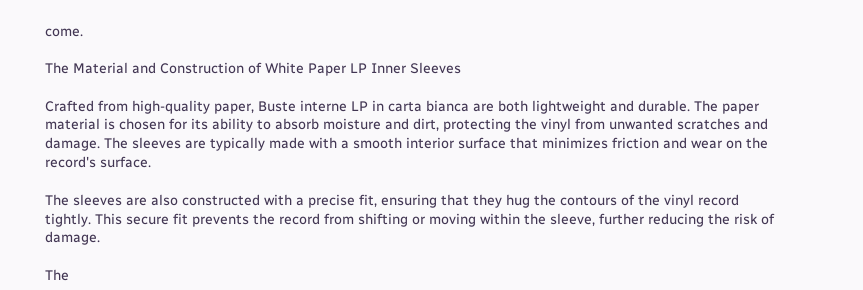come.

The Material and Construction of White Paper LP Inner Sleeves

Crafted from high-quality paper, Buste interne LP in carta bianca are both lightweight and durable. The paper material is chosen for its ability to absorb moisture and dirt, protecting the vinyl from unwanted scratches and damage. The sleeves are typically made with a smooth interior surface that minimizes friction and wear on the record's surface.

The sleeves are also constructed with a precise fit, ensuring that they hug the contours of the vinyl record tightly. This secure fit prevents the record from shifting or moving within the sleeve, further reducing the risk of damage.

The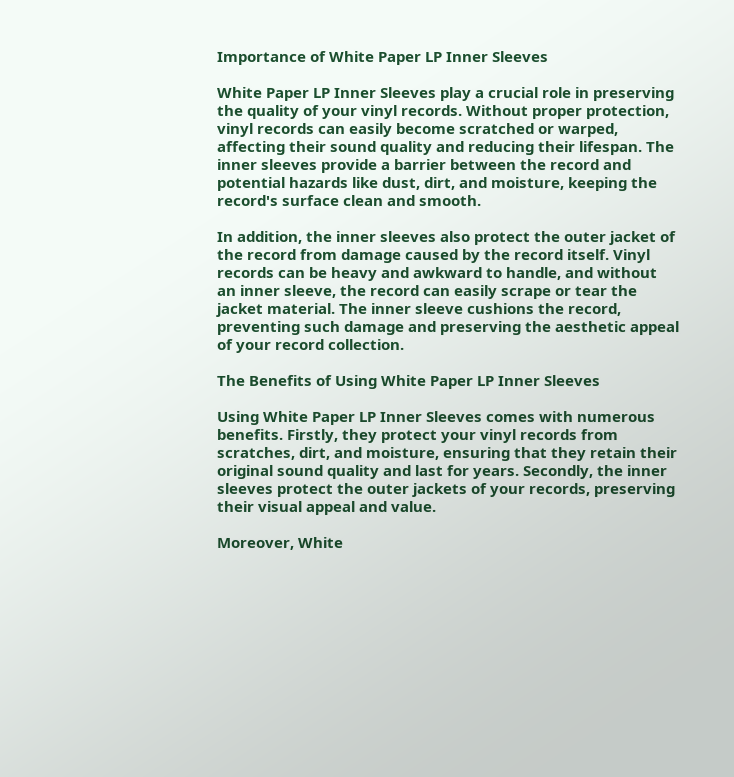Importance of White Paper LP Inner Sleeves

White Paper LP Inner Sleeves play a crucial role in preserving the quality of your vinyl records. Without proper protection, vinyl records can easily become scratched or warped, affecting their sound quality and reducing their lifespan. The inner sleeves provide a barrier between the record and potential hazards like dust, dirt, and moisture, keeping the record's surface clean and smooth.

In addition, the inner sleeves also protect the outer jacket of the record from damage caused by the record itself. Vinyl records can be heavy and awkward to handle, and without an inner sleeve, the record can easily scrape or tear the jacket material. The inner sleeve cushions the record, preventing such damage and preserving the aesthetic appeal of your record collection.

The Benefits of Using White Paper LP Inner Sleeves

Using White Paper LP Inner Sleeves comes with numerous benefits. Firstly, they protect your vinyl records from scratches, dirt, and moisture, ensuring that they retain their original sound quality and last for years. Secondly, the inner sleeves protect the outer jackets of your records, preserving their visual appeal and value.

Moreover, White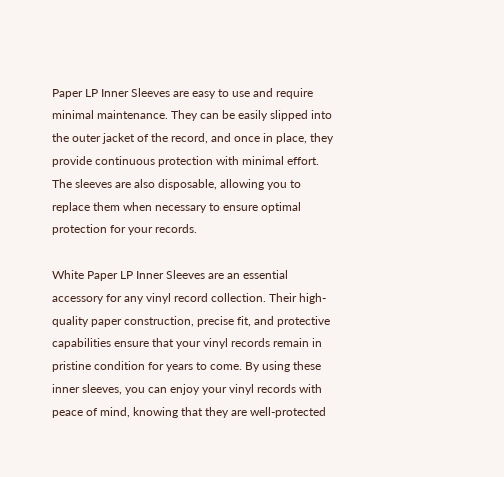Paper LP Inner Sleeves are easy to use and require minimal maintenance. They can be easily slipped into the outer jacket of the record, and once in place, they provide continuous protection with minimal effort. The sleeves are also disposable, allowing you to replace them when necessary to ensure optimal protection for your records.

White Paper LP Inner Sleeves are an essential accessory for any vinyl record collection. Their high-quality paper construction, precise fit, and protective capabilities ensure that your vinyl records remain in pristine condition for years to come. By using these inner sleeves, you can enjoy your vinyl records with peace of mind, knowing that they are well-protected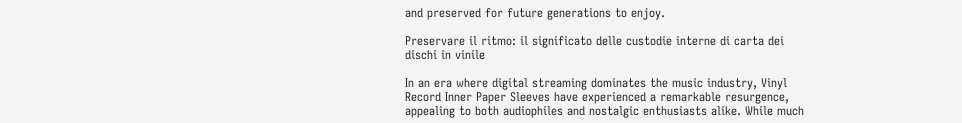and preserved for future generations to enjoy.

Preservare il ritmo: il significato delle custodie interne di carta dei dischi in vinile

In an era where digital streaming dominates the music industry, Vinyl Record Inner Paper Sleeves have experienced a remarkable resurgence, appealing to both audiophiles and nostalgic enthusiasts alike. While much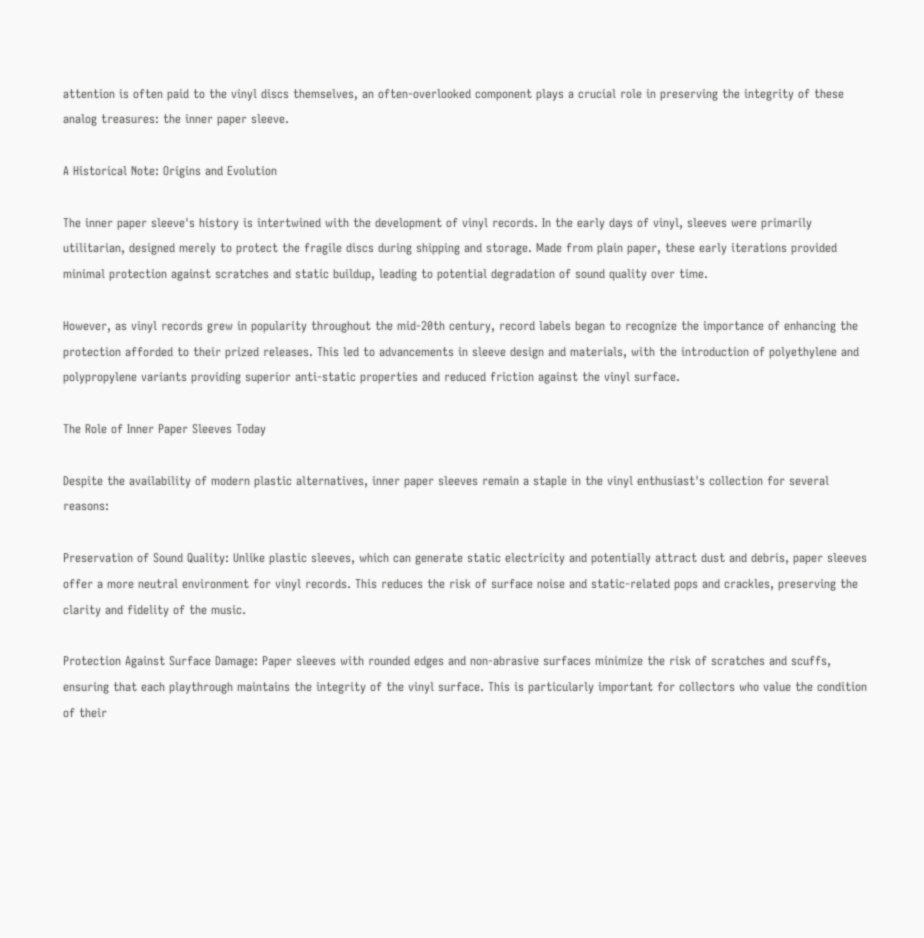attention is often paid to the vinyl discs themselves, an often-overlooked component plays a crucial role in preserving the integrity of these analog treasures: the inner paper sleeve.

A Historical Note: Origins and Evolution

The inner paper sleeve's history is intertwined with the development of vinyl records. In the early days of vinyl, sleeves were primarily utilitarian, designed merely to protect the fragile discs during shipping and storage. Made from plain paper, these early iterations provided minimal protection against scratches and static buildup, leading to potential degradation of sound quality over time.

However, as vinyl records grew in popularity throughout the mid-20th century, record labels began to recognize the importance of enhancing the protection afforded to their prized releases. This led to advancements in sleeve design and materials, with the introduction of polyethylene and polypropylene variants providing superior anti-static properties and reduced friction against the vinyl surface.

The Role of Inner Paper Sleeves Today

Despite the availability of modern plastic alternatives, inner paper sleeves remain a staple in the vinyl enthusiast's collection for several reasons:

Preservation of Sound Quality: Unlike plastic sleeves, which can generate static electricity and potentially attract dust and debris, paper sleeves offer a more neutral environment for vinyl records. This reduces the risk of surface noise and static-related pops and crackles, preserving the clarity and fidelity of the music.

Protection Against Surface Damage: Paper sleeves with rounded edges and non-abrasive surfaces minimize the risk of scratches and scuffs, ensuring that each playthrough maintains the integrity of the vinyl surface. This is particularly important for collectors who value the condition of their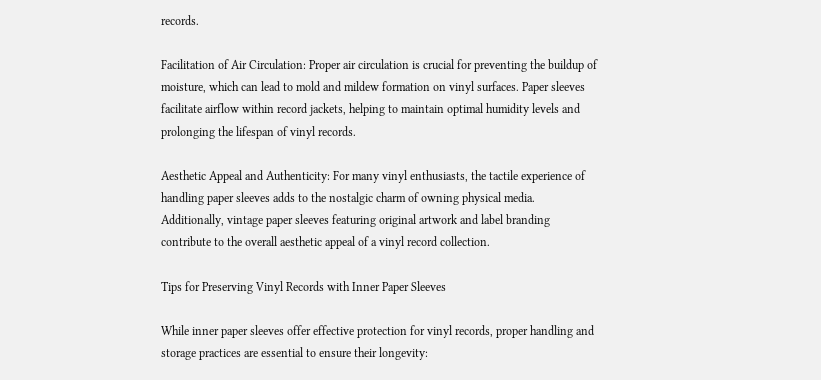records.

Facilitation of Air Circulation: Proper air circulation is crucial for preventing the buildup of moisture, which can lead to mold and mildew formation on vinyl surfaces. Paper sleeves facilitate airflow within record jackets, helping to maintain optimal humidity levels and prolonging the lifespan of vinyl records.

Aesthetic Appeal and Authenticity: For many vinyl enthusiasts, the tactile experience of handling paper sleeves adds to the nostalgic charm of owning physical media. Additionally, vintage paper sleeves featuring original artwork and label branding contribute to the overall aesthetic appeal of a vinyl record collection.

Tips for Preserving Vinyl Records with Inner Paper Sleeves

While inner paper sleeves offer effective protection for vinyl records, proper handling and storage practices are essential to ensure their longevity: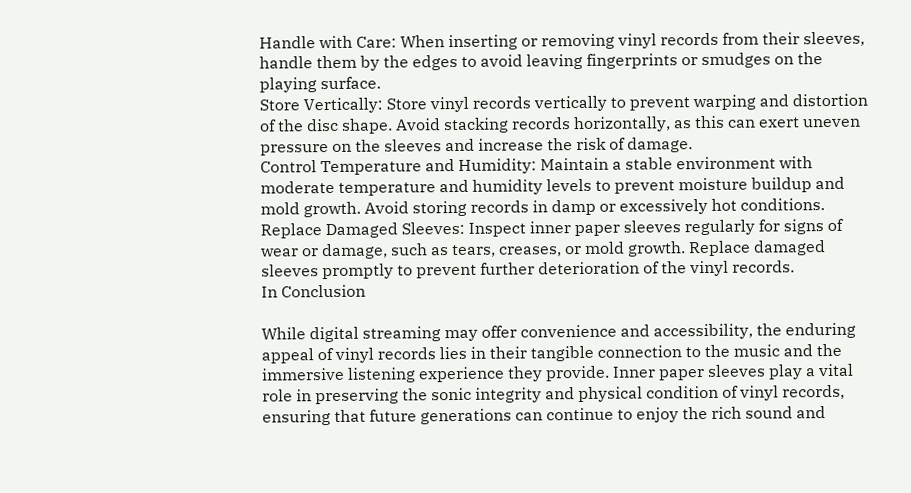Handle with Care: When inserting or removing vinyl records from their sleeves, handle them by the edges to avoid leaving fingerprints or smudges on the playing surface.
Store Vertically: Store vinyl records vertically to prevent warping and distortion of the disc shape. Avoid stacking records horizontally, as this can exert uneven pressure on the sleeves and increase the risk of damage.
Control Temperature and Humidity: Maintain a stable environment with moderate temperature and humidity levels to prevent moisture buildup and mold growth. Avoid storing records in damp or excessively hot conditions.
Replace Damaged Sleeves: Inspect inner paper sleeves regularly for signs of wear or damage, such as tears, creases, or mold growth. Replace damaged sleeves promptly to prevent further deterioration of the vinyl records.
In Conclusion

While digital streaming may offer convenience and accessibility, the enduring appeal of vinyl records lies in their tangible connection to the music and the immersive listening experience they provide. Inner paper sleeves play a vital role in preserving the sonic integrity and physical condition of vinyl records, ensuring that future generations can continue to enjoy the rich sound and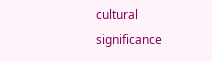cultural significance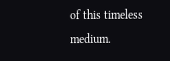of this timeless medium.